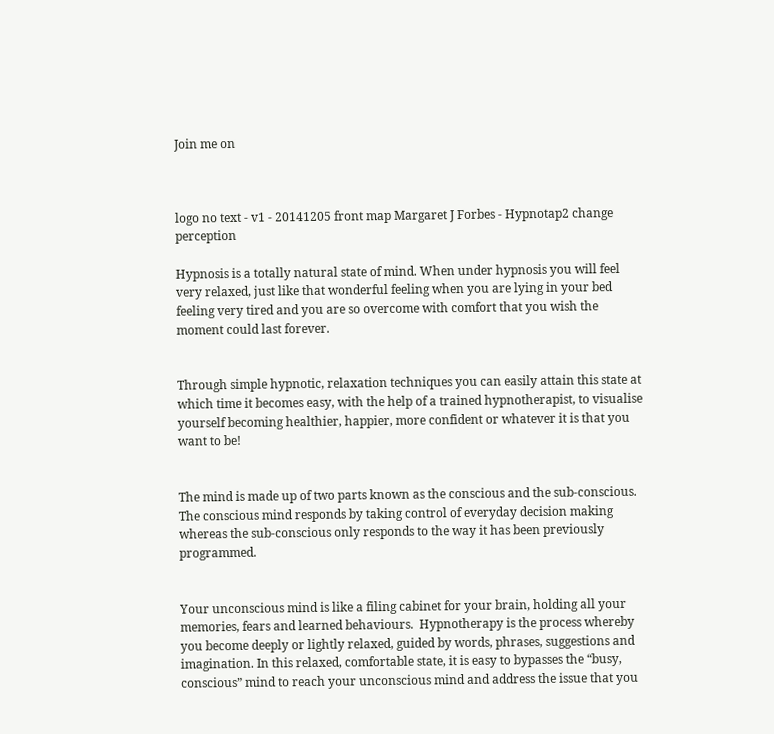Join me on



logo no text - v1 - 20141205 front map Margaret J Forbes - Hypnotap2 change perception

Hypnosis is a totally natural state of mind. When under hypnosis you will feel very relaxed, just like that wonderful feeling when you are lying in your bed feeling very tired and you are so overcome with comfort that you wish the moment could last forever.


Through simple hypnotic, relaxation techniques you can easily attain this state at which time it becomes easy, with the help of a trained hypnotherapist, to visualise yourself becoming healthier, happier, more confident or whatever it is that you want to be!


The mind is made up of two parts known as the conscious and the sub-conscious. The conscious mind responds by taking control of everyday decision making whereas the sub-conscious only responds to the way it has been previously programmed.


Your unconscious mind is like a filing cabinet for your brain, holding all your memories, fears and learned behaviours.  Hypnotherapy is the process whereby you become deeply or lightly relaxed, guided by words, phrases, suggestions and imagination. In this relaxed, comfortable state, it is easy to bypasses the “busy, conscious” mind to reach your unconscious mind and address the issue that you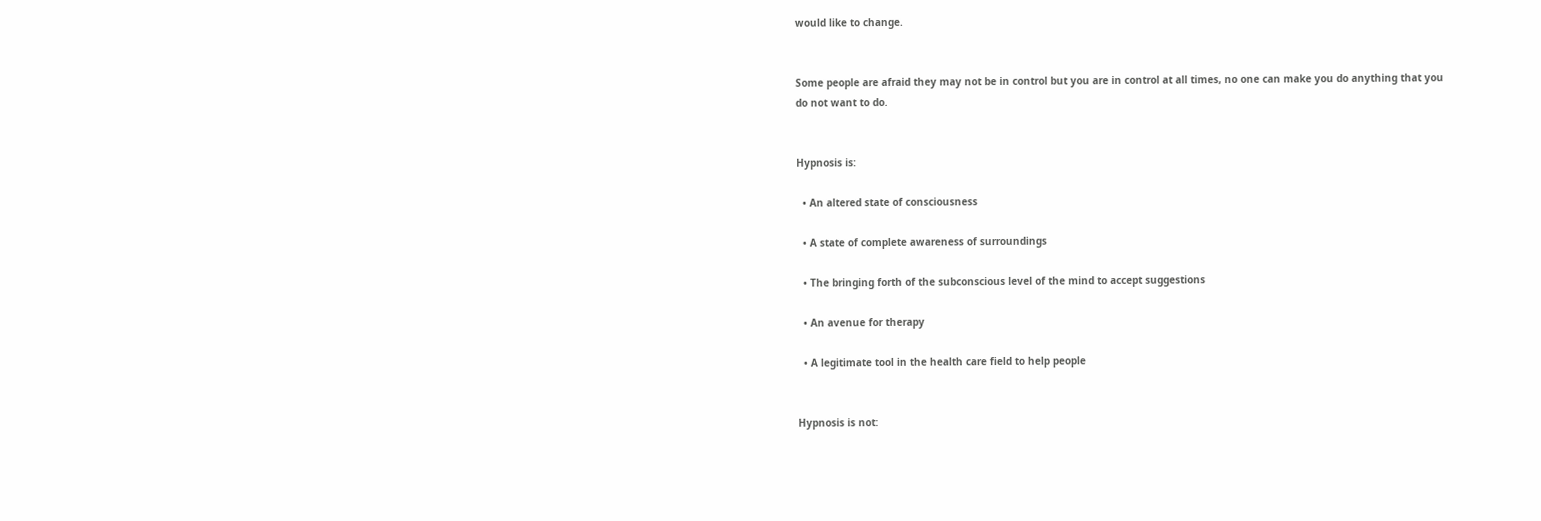would like to change.


Some people are afraid they may not be in control but you are in control at all times, no one can make you do anything that you do not want to do.


Hypnosis is:

  • An altered state of consciousness

  • A state of complete awareness of surroundings

  • The bringing forth of the subconscious level of the mind to accept suggestions

  • An avenue for therapy

  • A legitimate tool in the health care field to help people


Hypnosis is not: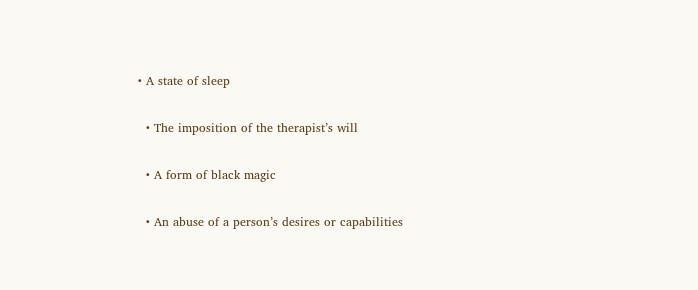• A state of sleep

  • The imposition of the therapist’s will

  • A form of black magic

  • An abuse of a person’s desires or capabilities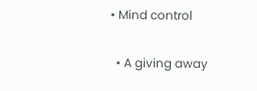• Mind control

  • A giving away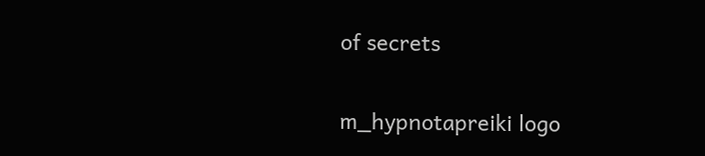of secrets


m_hypnotapreiki logo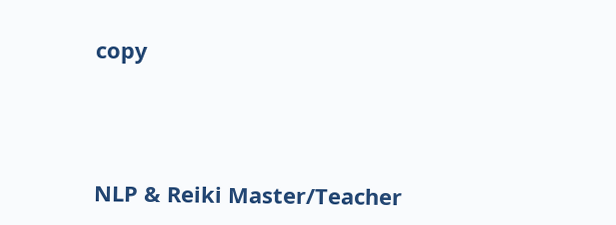copy




NLP & Reiki Master/Teacher